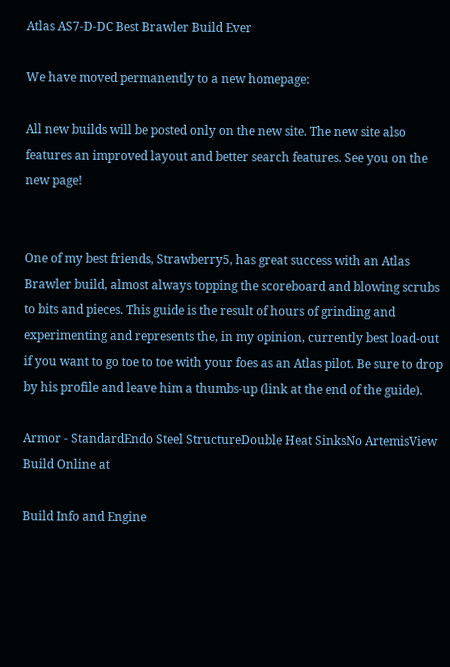Atlas AS7-D-DC Best Brawler Build Ever

We have moved permanently to a new homepage:

All new builds will be posted only on the new site. The new site also features an improved layout and better search features. See you on the new page!


One of my best friends, Strawberry5, has great success with an Atlas Brawler build, almost always topping the scoreboard and blowing scrubs to bits and pieces. This guide is the result of hours of grinding and experimenting and represents the, in my opinion, currently best load-out if you want to go toe to toe with your foes as an Atlas pilot. Be sure to drop by his profile and leave him a thumbs-up (link at the end of the guide).

Armor - StandardEndo Steel StructureDouble Heat SinksNo ArtemisView Build Online at

Build Info and Engine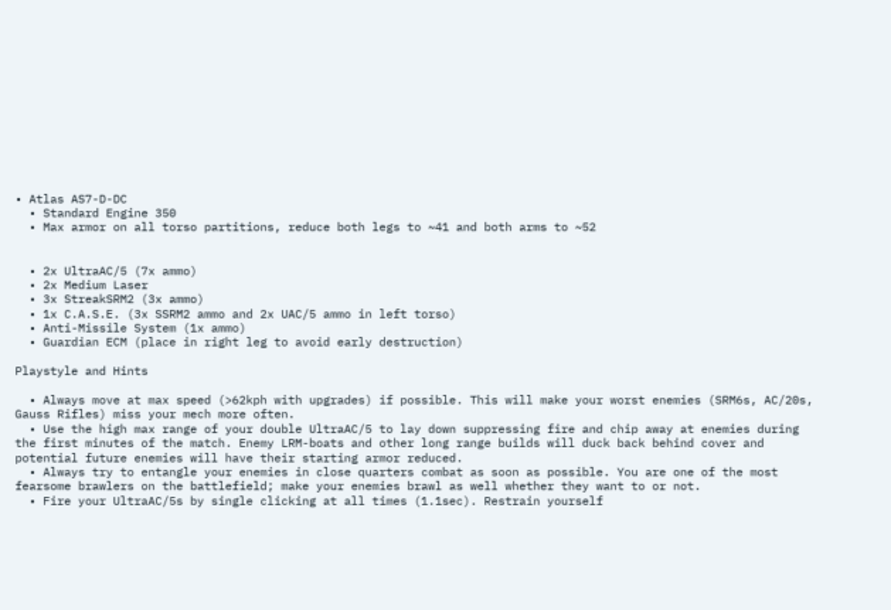• Atlas AS7-D-DC
  • Standard Engine 350
  • Max armor on all torso partitions, reduce both legs to ~41 and both arms to ~52


  • 2x UltraAC/5 (7x ammo)
  • 2x Medium Laser
  • 3x StreakSRM2 (3x ammo)
  • 1x C.A.S.E. (3x SSRM2 ammo and 2x UAC/5 ammo in left torso)
  • Anti-Missile System (1x ammo)
  • Guardian ECM (place in right leg to avoid early destruction)

Playstyle and Hints

  • Always move at max speed (>62kph with upgrades) if possible. This will make your worst enemies (SRM6s, AC/20s, Gauss Rifles) miss your mech more often.
  • Use the high max range of your double UltraAC/5 to lay down suppressing fire and chip away at enemies during the first minutes of the match. Enemy LRM-boats and other long range builds will duck back behind cover and potential future enemies will have their starting armor reduced.
  • Always try to entangle your enemies in close quarters combat as soon as possible. You are one of the most fearsome brawlers on the battlefield; make your enemies brawl as well whether they want to or not.
  • Fire your UltraAC/5s by single clicking at all times (1.1sec). Restrain yourself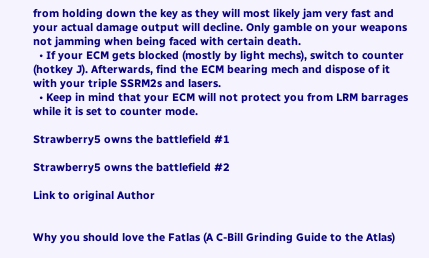from holding down the key as they will most likely jam very fast and your actual damage output will decline. Only gamble on your weapons not jamming when being faced with certain death.
  • If your ECM gets blocked (mostly by light mechs), switch to counter (hotkey J). Afterwards, find the ECM bearing mech and dispose of it with your triple SSRM2s and lasers.
  • Keep in mind that your ECM will not protect you from LRM barrages while it is set to counter mode.

Strawberry5 owns the battlefield #1

Strawberry5 owns the battlefield #2

Link to original Author


Why you should love the Fatlas (A C-Bill Grinding Guide to the Atlas)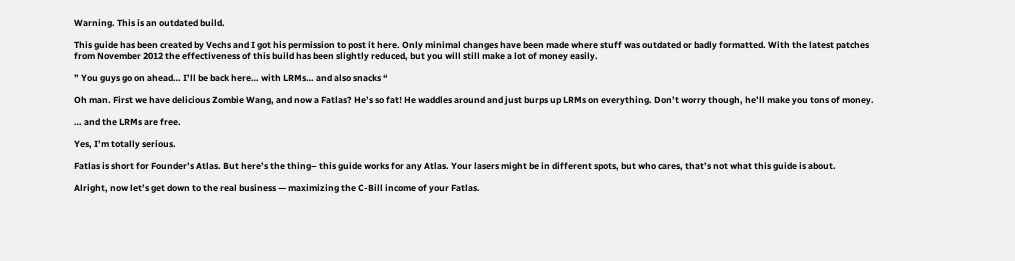Warning. This is an outdated build.

This guide has been created by Vechs and I got his permission to post it here. Only minimal changes have been made where stuff was outdated or badly formatted. With the latest patches from November 2012 the effectiveness of this build has been slightly reduced, but you will still make a lot of money easily.

” You guys go on ahead… I’ll be back here… with LRMs… and also snacks “

Oh man. First we have delicious Zombie Wang, and now a Fatlas? He’s so fat! He waddles around and just burps up LRMs on everything. Don’t worry though, he’ll make you tons of money.

… and the LRMs are free.

Yes, I’m totally serious.

Fatlas is short for Founder’s Atlas. But here’s the thing– this guide works for any Atlas. Your lasers might be in different spots, but who cares, that’s not what this guide is about.

Alright, now let’s get down to the real business — maximizing the C-Bill income of your Fatlas.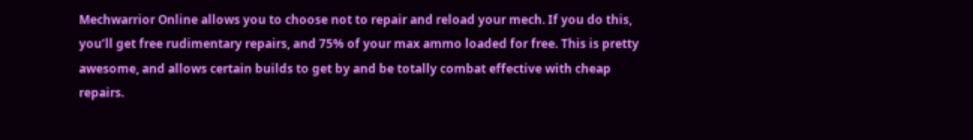Mechwarrior Online allows you to choose not to repair and reload your mech. If you do this, you’ll get free rudimentary repairs, and 75% of your max ammo loaded for free. This is pretty awesome, and allows certain builds to get by and be totally combat effective with cheap repairs.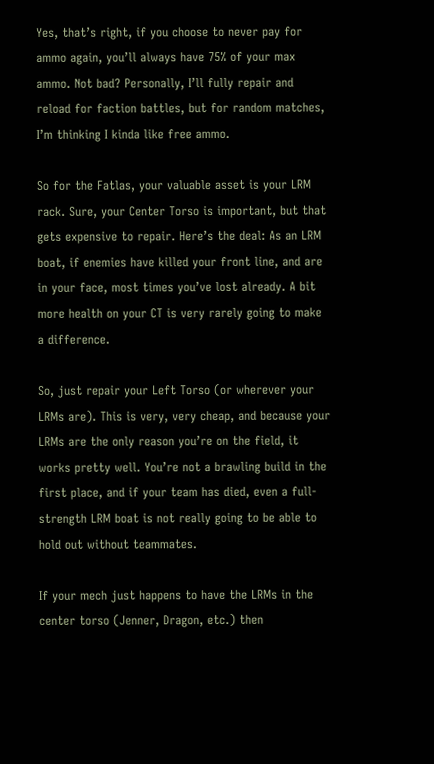Yes, that’s right, if you choose to never pay for ammo again, you’ll always have 75% of your max ammo. Not bad? Personally, I’ll fully repair and reload for faction battles, but for random matches, I’m thinking I kinda like free ammo.

So for the Fatlas, your valuable asset is your LRM rack. Sure, your Center Torso is important, but that gets expensive to repair. Here’s the deal: As an LRM boat, if enemies have killed your front line, and are in your face, most times you’ve lost already. A bit more health on your CT is very rarely going to make a difference.

So, just repair your Left Torso (or wherever your LRMs are). This is very, very cheap, and because your LRMs are the only reason you’re on the field, it works pretty well. You’re not a brawling build in the first place, and if your team has died, even a full-strength LRM boat is not really going to be able to hold out without teammates.

If your mech just happens to have the LRMs in the center torso (Jenner, Dragon, etc.) then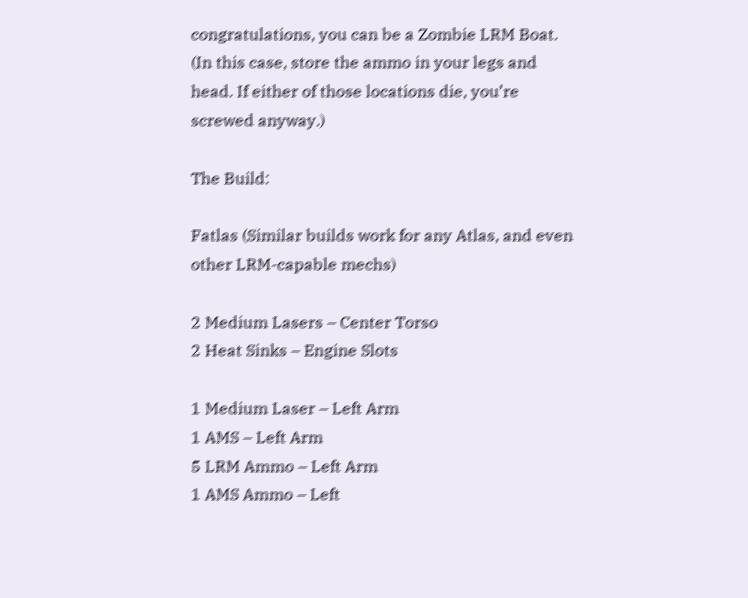congratulations, you can be a Zombie LRM Boat. (In this case, store the ammo in your legs and head. If either of those locations die, you’re screwed anyway.)

The Build:

Fatlas (Similar builds work for any Atlas, and even other LRM-capable mechs)

2 Medium Lasers – Center Torso
2 Heat Sinks – Engine Slots

1 Medium Laser – Left Arm
1 AMS – Left Arm
5 LRM Ammo – Left Arm
1 AMS Ammo – Left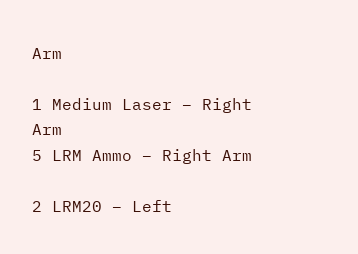Arm

1 Medium Laser – Right Arm
5 LRM Ammo – Right Arm

2 LRM20 – Left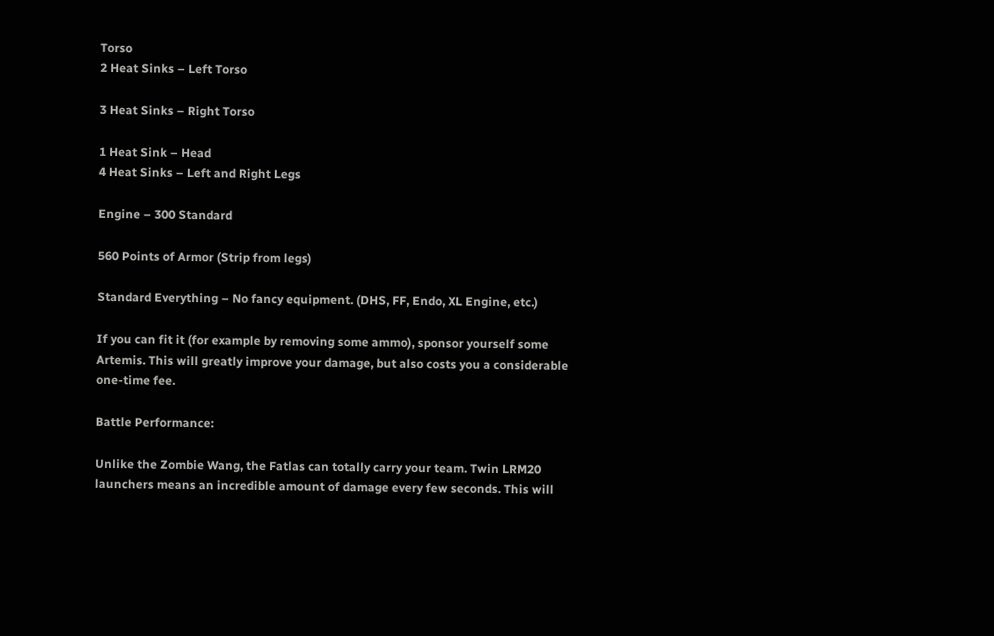Torso
2 Heat Sinks – Left Torso

3 Heat Sinks – Right Torso

1 Heat Sink – Head
4 Heat Sinks – Left and Right Legs

Engine – 300 Standard

560 Points of Armor (Strip from legs)

Standard Everything – No fancy equipment. (DHS, FF, Endo, XL Engine, etc.)

If you can fit it (for example by removing some ammo), sponsor yourself some Artemis. This will greatly improve your damage, but also costs you a considerable one-time fee.

Battle Performance:

Unlike the Zombie Wang, the Fatlas can totally carry your team. Twin LRM20 launchers means an incredible amount of damage every few seconds. This will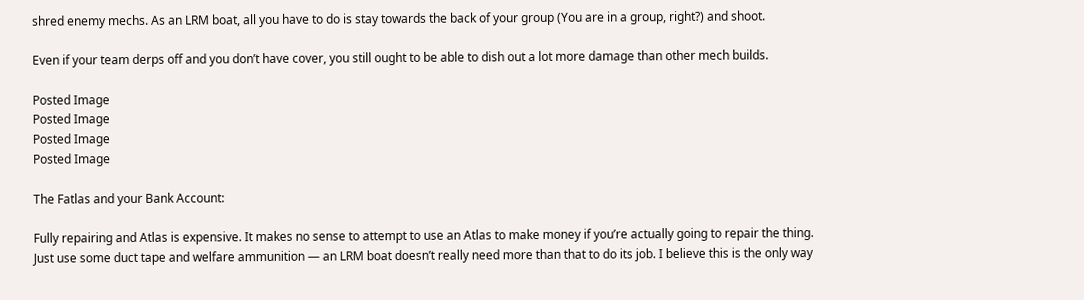shred enemy mechs. As an LRM boat, all you have to do is stay towards the back of your group (You are in a group, right?) and shoot.

Even if your team derps off and you don’t have cover, you still ought to be able to dish out a lot more damage than other mech builds.

Posted Image
Posted Image
Posted Image
Posted Image

The Fatlas and your Bank Account:

Fully repairing and Atlas is expensive. It makes no sense to attempt to use an Atlas to make money if you’re actually going to repair the thing. Just use some duct tape and welfare ammunition — an LRM boat doesn’t really need more than that to do its job. I believe this is the only way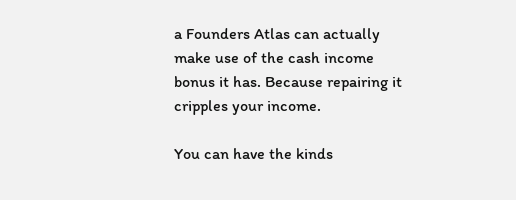a Founders Atlas can actually make use of the cash income bonus it has. Because repairing it cripples your income.

You can have the kinds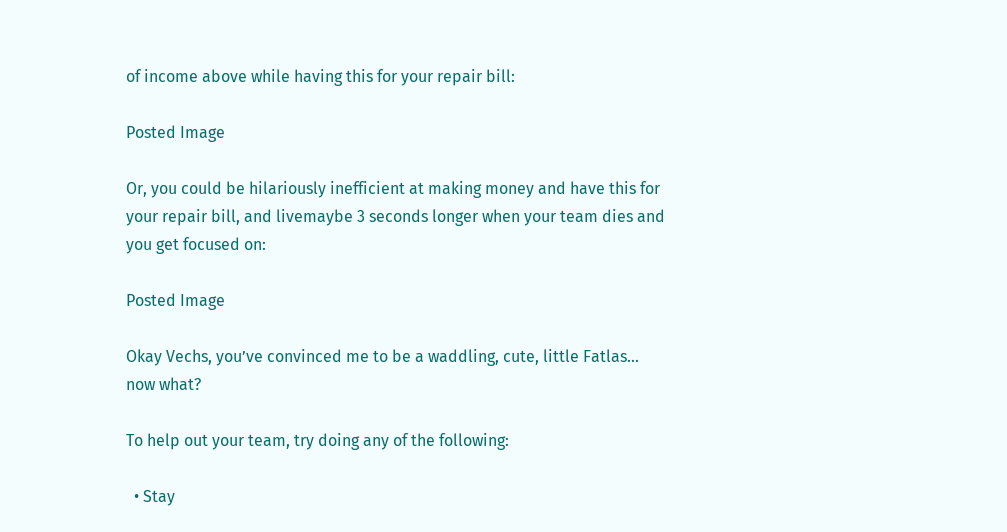of income above while having this for your repair bill:

Posted Image

Or, you could be hilariously inefficient at making money and have this for your repair bill, and livemaybe 3 seconds longer when your team dies and you get focused on:

Posted Image

Okay Vechs, you’ve convinced me to be a waddling, cute, little Fatlas… now what?

To help out your team, try doing any of the following:

  • Stay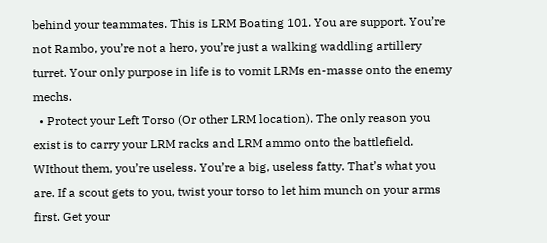behind your teammates. This is LRM Boating 101. You are support. You’re not Rambo, you’re not a hero, you’re just a walking waddling artillery turret. Your only purpose in life is to vomit LRMs en-masse onto the enemy mechs.
  • Protect your Left Torso (Or other LRM location). The only reason you exist is to carry your LRM racks and LRM ammo onto the battlefield. WIthout them, you’re useless. You’re a big, useless fatty. That’s what you are. If a scout gets to you, twist your torso to let him munch on your arms first. Get your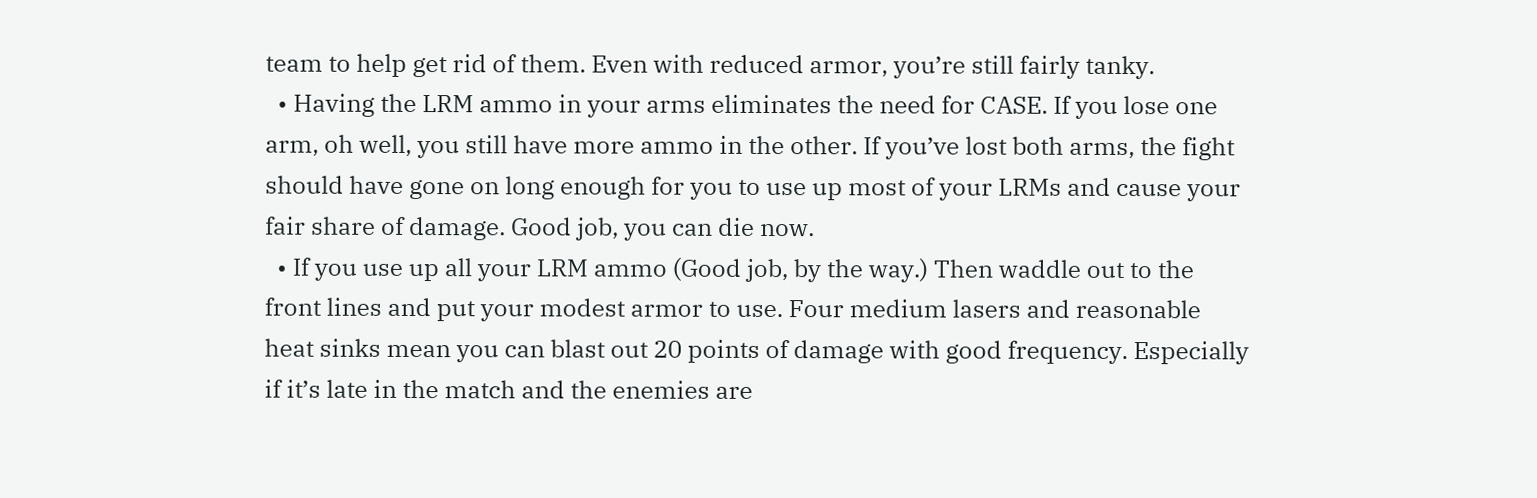team to help get rid of them. Even with reduced armor, you’re still fairly tanky.
  • Having the LRM ammo in your arms eliminates the need for CASE. If you lose one arm, oh well, you still have more ammo in the other. If you’ve lost both arms, the fight should have gone on long enough for you to use up most of your LRMs and cause your fair share of damage. Good job, you can die now.
  • If you use up all your LRM ammo (Good job, by the way.) Then waddle out to the front lines and put your modest armor to use. Four medium lasers and reasonable heat sinks mean you can blast out 20 points of damage with good frequency. Especially if it’s late in the match and the enemies are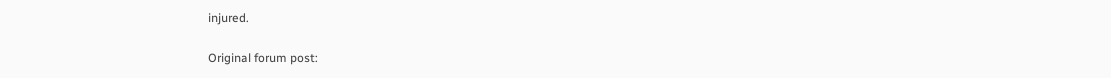injured.

Original forum post: